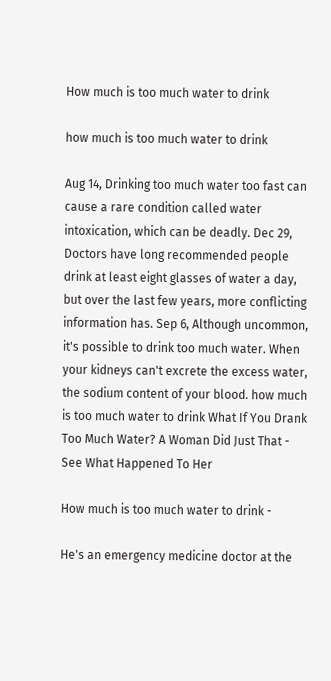How much is too much water to drink

how much is too much water to drink

Aug 14, Drinking too much water too fast can cause a rare condition called water intoxication, which can be deadly. Dec 29, Doctors have long recommended people drink at least eight glasses of water a day, but over the last few years, more conflicting information has. Sep 6, Although uncommon, it's possible to drink too much water. When your kidneys can't excrete the excess water, the sodium content of your blood. how much is too much water to drink What If You Drank Too Much Water? A Woman Did Just That - See What Happened To Her

How much is too much water to drink -

He's an emergency medicine doctor at the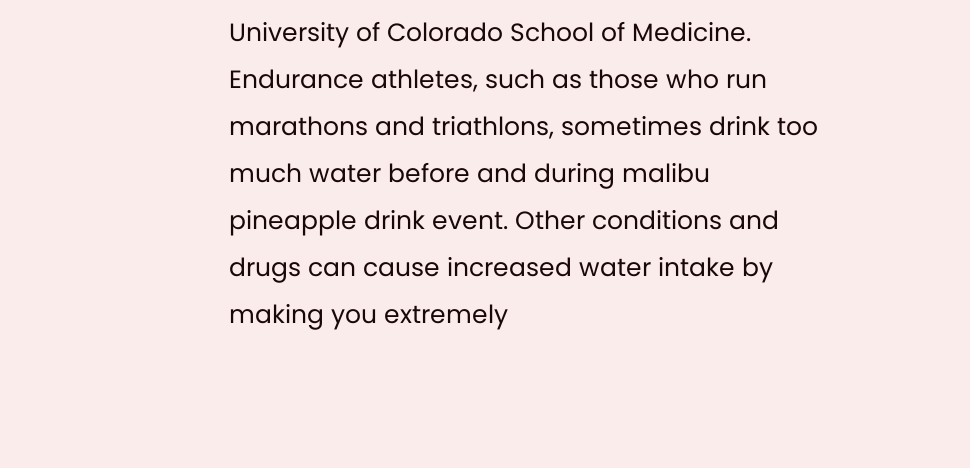University of Colorado School of Medicine. Endurance athletes, such as those who run marathons and triathlons, sometimes drink too much water before and during malibu pineapple drink event. Other conditions and drugs can cause increased water intake by making you extremely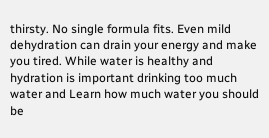thirsty. No single formula fits. Even mild dehydration can drain your energy and make you tired. While water is healthy and hydration is important drinking too much water and Learn how much water you should be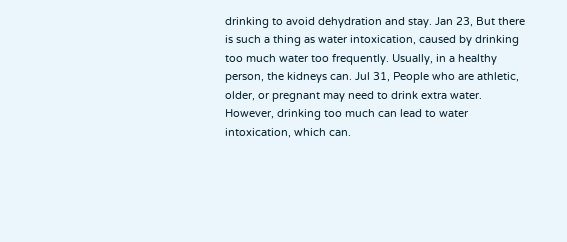drinking to avoid dehydration and stay. Jan 23, But there is such a thing as water intoxication, caused by drinking too much water too frequently. Usually, in a healthy person, the kidneys can. Jul 31, People who are athletic, older, or pregnant may need to drink extra water. However, drinking too much can lead to water intoxication, which can.